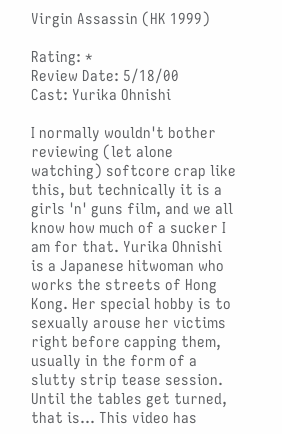Virgin Assassin (HK 1999)

Rating: *
Review Date: 5/18/00
Cast: Yurika Ohnishi

I normally wouldn't bother reviewing (let alone watching) softcore crap like this, but technically it is a girls 'n' guns film, and we all know how much of a sucker I am for that. Yurika Ohnishi is a Japanese hitwoman who works the streets of Hong Kong. Her special hobby is to sexually arouse her victims right before capping them, usually in the form of a slutty strip tease session. Until the tables get turned, that is... This video has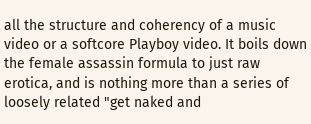all the structure and coherency of a music video or a softcore Playboy video. It boils down the female assassin formula to just raw erotica, and is nothing more than a series of loosely related "get naked and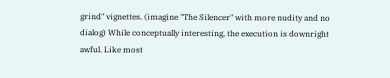grind" vignettes. (imagine "The Silencer" with more nudity and no dialog) While conceptually interesting, the execution is downright awful. Like most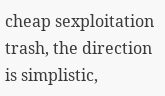cheap sexploitation trash, the direction is simplistic,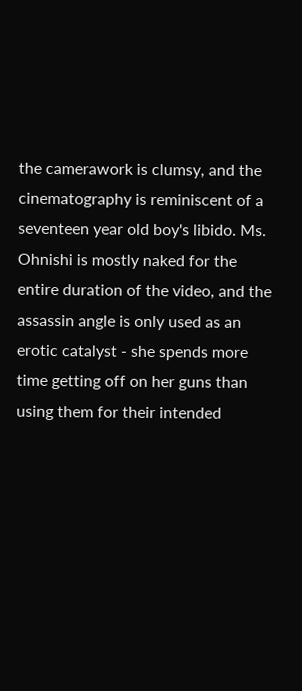the camerawork is clumsy, and the cinematography is reminiscent of a seventeen year old boy's libido. Ms. Ohnishi is mostly naked for the entire duration of the video, and the assassin angle is only used as an erotic catalyst - she spends more time getting off on her guns than using them for their intended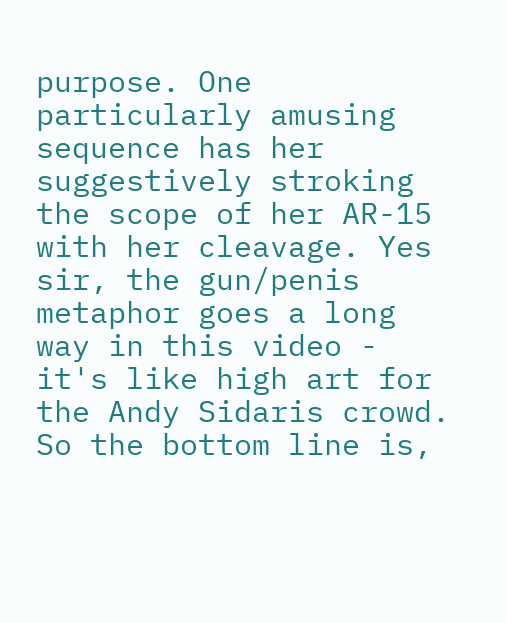purpose. One particularly amusing sequence has her suggestively stroking the scope of her AR-15 with her cleavage. Yes sir, the gun/penis metaphor goes a long way in this video - it's like high art for the Andy Sidaris crowd. So the bottom line is,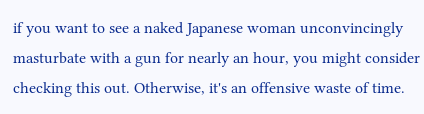if you want to see a naked Japanese woman unconvincingly masturbate with a gun for nearly an hour, you might consider checking this out. Otherwise, it's an offensive waste of time.